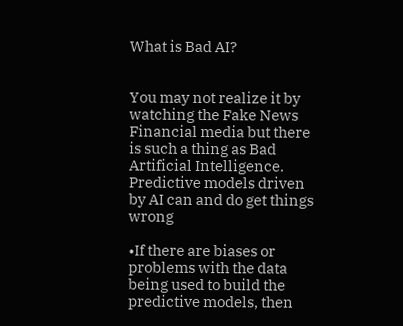What is Bad AI?


You may not realize it by watching the Fake News Financial media but there is such a thing as Bad Artificial Intelligence.  Predictive models driven by AI can and do get things wrong

•If there are biases or problems with the data being used to build the predictive models, then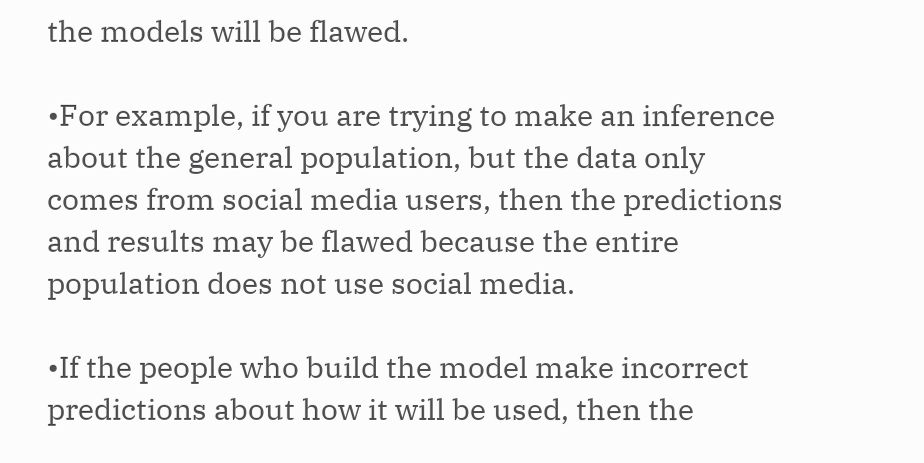the models will be flawed.

•For example, if you are trying to make an inference about the general population, but the data only comes from social media users, then the predictions and results may be flawed because the entire population does not use social media.

•If the people who build the model make incorrect predictions about how it will be used, then the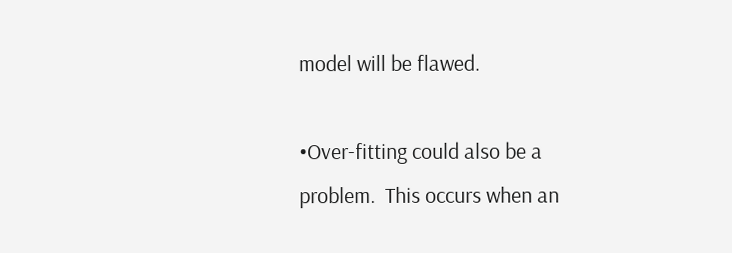model will be flawed.

•Over-fitting could also be a problem.  This occurs when an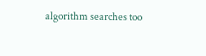algorithm searches too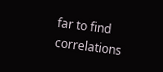far to find correlations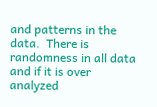and patterns in the data.  There is randomness in all data and if it is over analyzed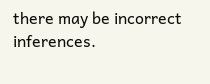there may be incorrect inferences.